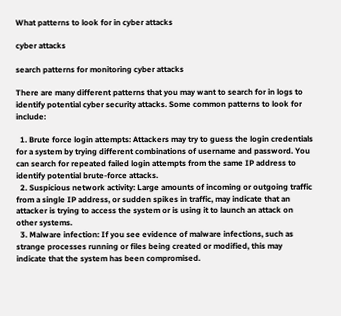What patterns to look for in cyber attacks

cyber attacks

search patterns for monitoring cyber attacks

There are many different patterns that you may want to search for in logs to identify potential cyber security attacks. Some common patterns to look for include:

  1. Brute force login attempts: Attackers may try to guess the login credentials for a system by trying different combinations of username and password. You can search for repeated failed login attempts from the same IP address to identify potential brute-force attacks.
  2. Suspicious network activity: Large amounts of incoming or outgoing traffic from a single IP address, or sudden spikes in traffic, may indicate that an attacker is trying to access the system or is using it to launch an attack on other systems.
  3. Malware infection: If you see evidence of malware infections, such as strange processes running or files being created or modified, this may indicate that the system has been compromised.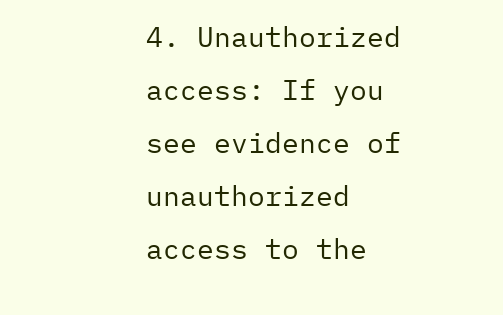4. Unauthorized access: If you see evidence of unauthorized access to the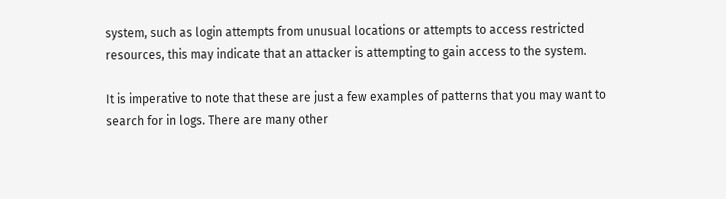system, such as login attempts from unusual locations or attempts to access restricted resources, this may indicate that an attacker is attempting to gain access to the system.

It is imperative to note that these are just a few examples of patterns that you may want to search for in logs. There are many other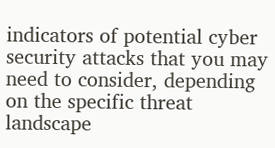indicators of potential cyber security attacks that you may need to consider, depending on the specific threat landscape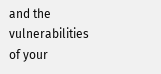and the vulnerabilities of your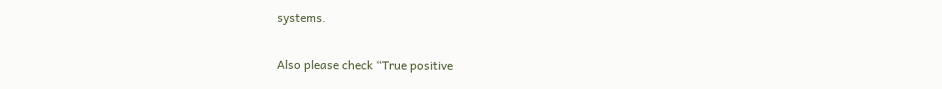systems.

Also please check “True positive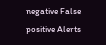negative False positive Alerts